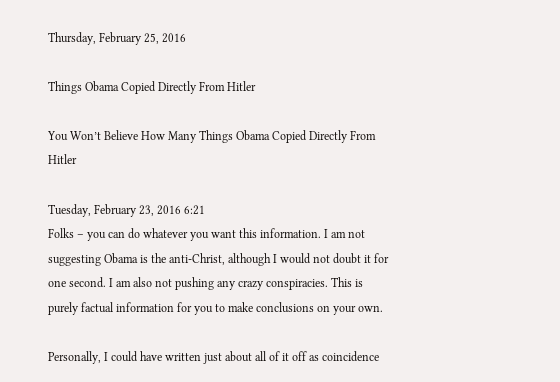Thursday, February 25, 2016

Things Obama Copied Directly From Hitler

You Won’t Believe How Many Things Obama Copied Directly From Hitler

Tuesday, February 23, 2016 6:21
Folks – you can do whatever you want this information. I am not suggesting Obama is the anti-Christ, although I would not doubt it for one second. I am also not pushing any crazy conspiracies. This is purely factual information for you to make conclusions on your own.

Personally, I could have written just about all of it off as coincidence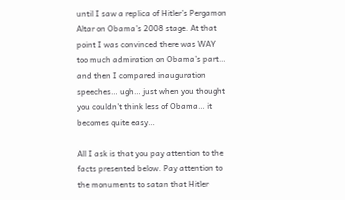until I saw a replica of Hitler’s Pergamon Altar on Obama’s 2008 stage. At that point I was convinced there was WAY too much admiration on Obama’s part… and then I compared inauguration speeches… ugh… just when you thought you couldn’t think less of Obama… it becomes quite easy…

All I ask is that you pay attention to the facts presented below. Pay attention to the monuments to satan that Hitler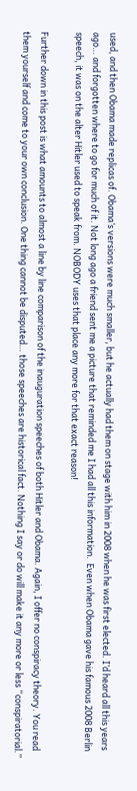used, and then Obama made replicas of. Obama’s versions were much smaller, but he actually had them on stage with him in 2008 when he was first elected. I’d heard all this years ago… and forgotten where to go for much of it. Not long ago a friend sent me a picture that reminded me I had all this information.  Even when Obama gave his famous 2008 Berlin speech, it was on the alter Hitler used to speak from. NOBODY uses that place any more for that exact reason!

Further down in this post is what amounts to almost a line by line comparison of the inauguration speeches of both Hitler and Obama. Again, I offer no conspiracy theory. You read them yourself and come to your own conclusion. One thing cannot be disputed… those speeches are historical fact. Nothing I say or do will make it any more or less “conspiratorial.”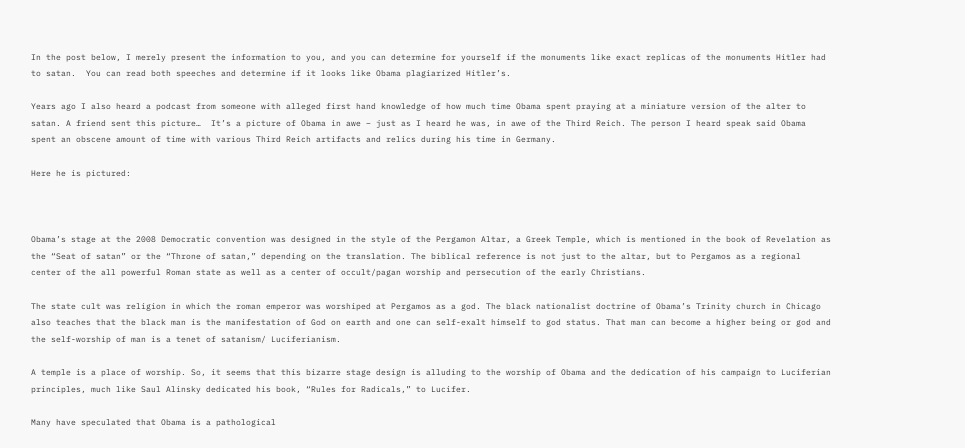In the post below, I merely present the information to you, and you can determine for yourself if the monuments like exact replicas of the monuments Hitler had to satan.  You can read both speeches and determine if it looks like Obama plagiarized Hitler’s.

Years ago I also heard a podcast from someone with alleged first hand knowledge of how much time Obama spent praying at a miniature version of the alter to satan. A friend sent this picture…  It’s a picture of Obama in awe – just as I heard he was, in awe of the Third Reich. The person I heard speak said Obama spent an obscene amount of time with various Third Reich artifacts and relics during his time in Germany.

Here he is pictured:



Obama’s stage at the 2008 Democratic convention was designed in the style of the Pergamon Altar, a Greek Temple, which is mentioned in the book of Revelation as the “Seat of satan” or the “Throne of satan,” depending on the translation. The biblical reference is not just to the altar, but to Pergamos as a regional center of the all powerful Roman state as well as a center of occult/pagan worship and persecution of the early Christians.

The state cult was religion in which the roman emperor was worshiped at Pergamos as a god. The black nationalist doctrine of Obama’s Trinity church in Chicago also teaches that the black man is the manifestation of God on earth and one can self-exalt himself to god status. That man can become a higher being or god and the self-worship of man is a tenet of satanism/ Luciferianism.

A temple is a place of worship. So, it seems that this bizarre stage design is alluding to the worship of Obama and the dedication of his campaign to Luciferian principles, much like Saul Alinsky dedicated his book, “Rules for Radicals,” to Lucifer.

Many have speculated that Obama is a pathological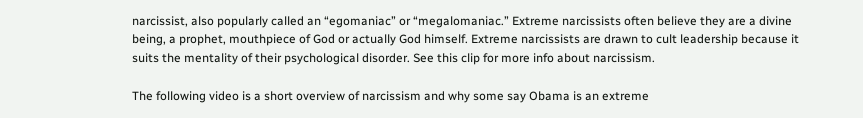narcissist, also popularly called an “egomaniac” or “megalomaniac.” Extreme narcissists often believe they are a divine being, a prophet, mouthpiece of God or actually God himself. Extreme narcissists are drawn to cult leadership because it suits the mentality of their psychological disorder. See this clip for more info about narcissism.

The following video is a short overview of narcissism and why some say Obama is an extreme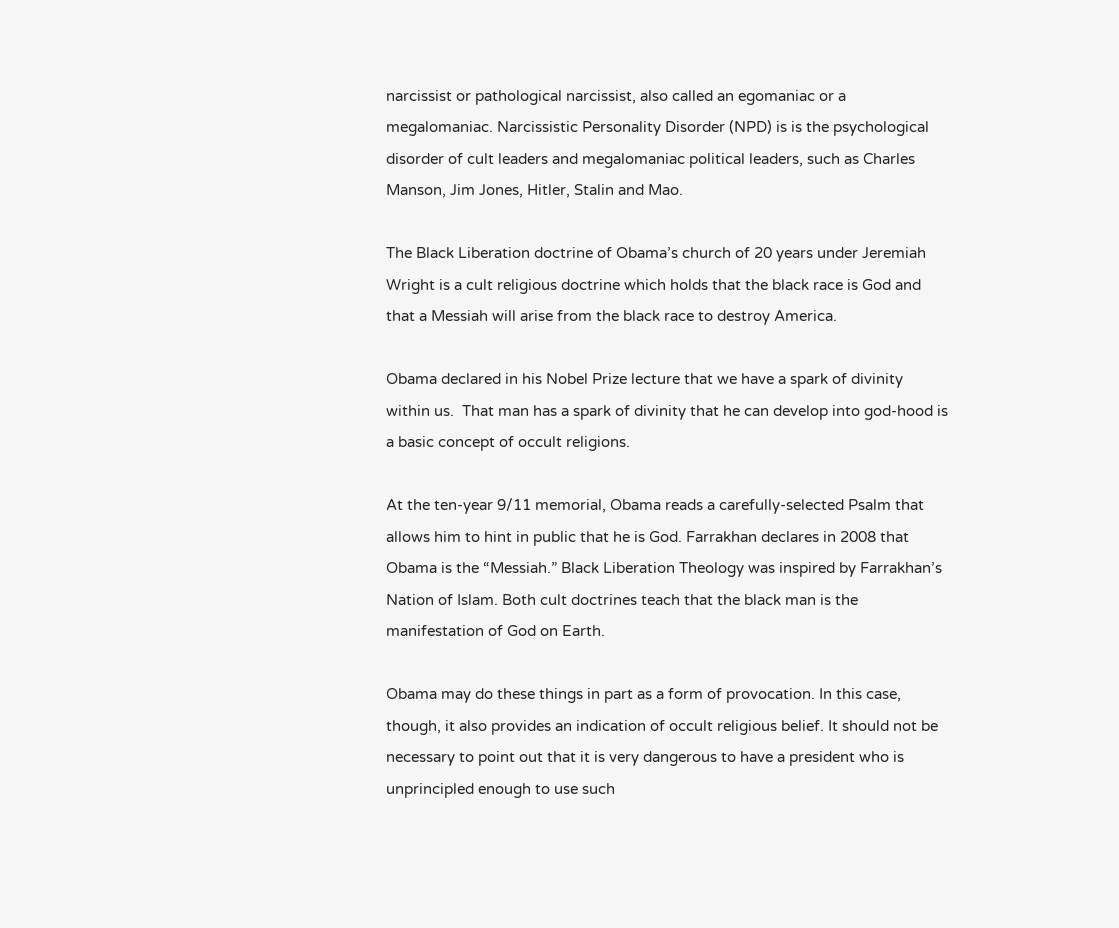narcissist or pathological narcissist, also called an egomaniac or a megalomaniac. Narcissistic Personality Disorder (NPD) is is the psychological disorder of cult leaders and megalomaniac political leaders, such as Charles Manson, Jim Jones, Hitler, Stalin and Mao.

The Black Liberation doctrine of Obama’s church of 20 years under Jeremiah Wright is a cult religious doctrine which holds that the black race is God and that a Messiah will arise from the black race to destroy America.

Obama declared in his Nobel Prize lecture that we have a spark of divinity within us.  That man has a spark of divinity that he can develop into god-hood is a basic concept of occult religions.

At the ten-year 9/11 memorial, Obama reads a carefully-selected Psalm that allows him to hint in public that he is God. Farrakhan declares in 2008 that Obama is the “Messiah.” Black Liberation Theology was inspired by Farrakhan’s Nation of Islam. Both cult doctrines teach that the black man is the manifestation of God on Earth.

Obama may do these things in part as a form of provocation. In this case, though, it also provides an indication of occult religious belief. It should not be necessary to point out that it is very dangerous to have a president who is unprincipled enough to use such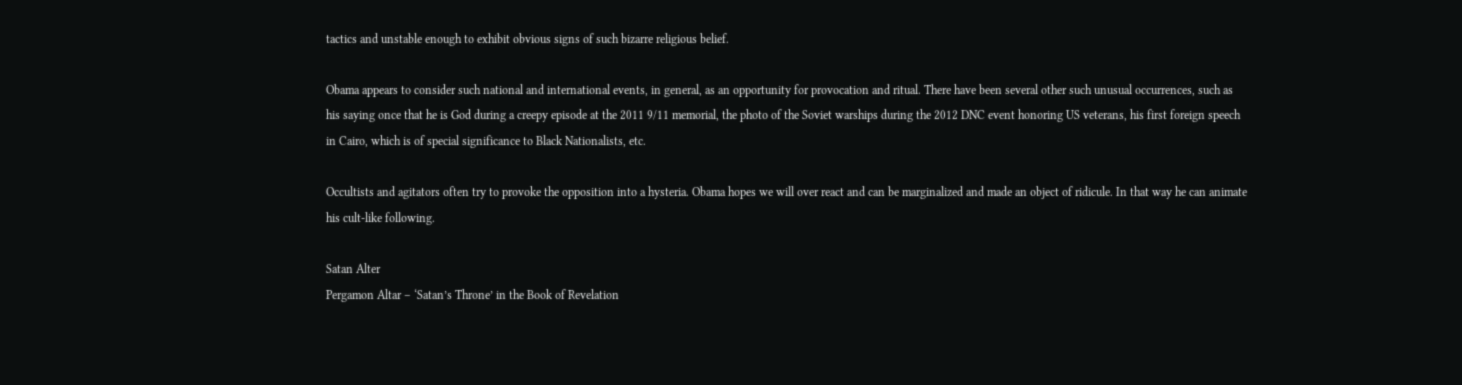tactics and unstable enough to exhibit obvious signs of such bizarre religious belief.

Obama appears to consider such national and international events, in general, as an opportunity for provocation and ritual. There have been several other such unusual occurrences, such as his saying once that he is God during a creepy episode at the 2011 9/11 memorial, the photo of the Soviet warships during the 2012 DNC event honoring US veterans, his first foreign speech in Cairo, which is of special significance to Black Nationalists, etc.

Occultists and agitators often try to provoke the opposition into a hysteria. Obama hopes we will over react and can be marginalized and made an object of ridicule. In that way he can animate his cult-like following.

Satan Alter
Pergamon Altar – ‘Satan’s Throne’ in the Book of Revelation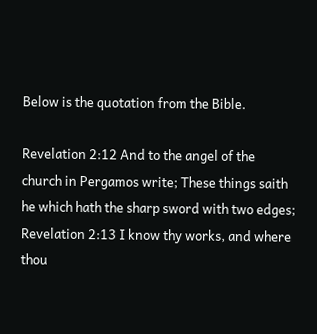Below is the quotation from the Bible.

Revelation 2:12 And to the angel of the church in Pergamos write; These things saith he which hath the sharp sword with two edges;
Revelation 2:13 I know thy works, and where thou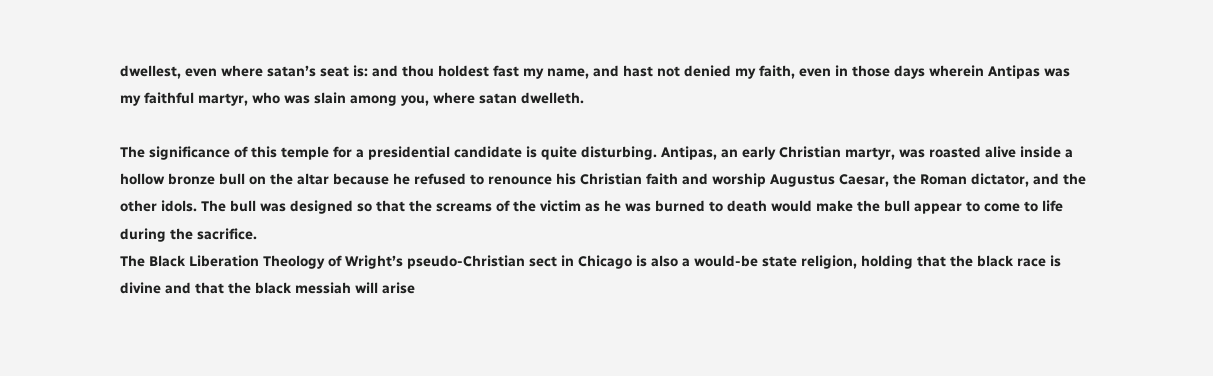dwellest, even where satan’s seat is: and thou holdest fast my name, and hast not denied my faith, even in those days wherein Antipas was my faithful martyr, who was slain among you, where satan dwelleth.

The significance of this temple for a presidential candidate is quite disturbing. Antipas, an early Christian martyr, was roasted alive inside a hollow bronze bull on the altar because he refused to renounce his Christian faith and worship Augustus Caesar, the Roman dictator, and the other idols. The bull was designed so that the screams of the victim as he was burned to death would make the bull appear to come to life during the sacrifice.
The Black Liberation Theology of Wright’s pseudo-Christian sect in Chicago is also a would-be state religion, holding that the black race is divine and that the black messiah will arise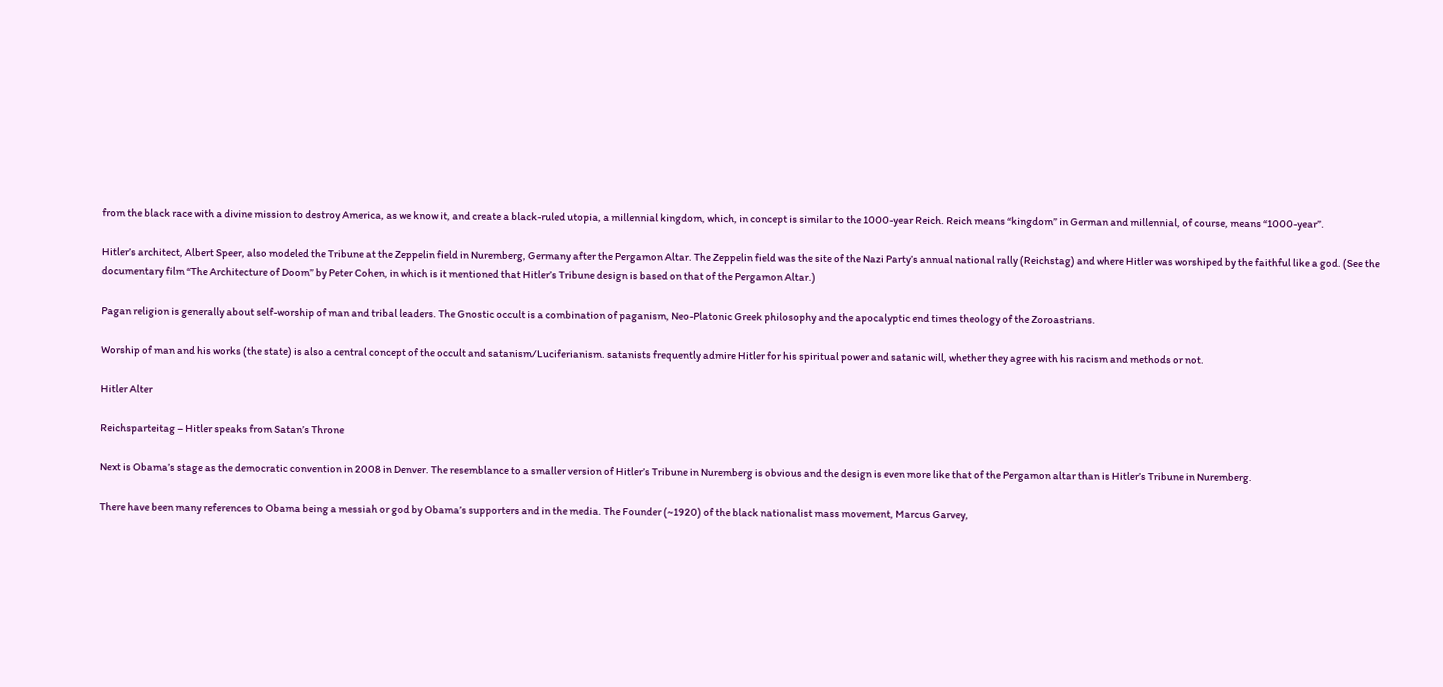from the black race with a divine mission to destroy America, as we know it, and create a black-ruled utopia, a millennial kingdom, which, in concept is similar to the 1000-year Reich. Reich means “kingdom” in German and millennial, of course, means “1000-year”.

Hitler’s architect, Albert Speer, also modeled the Tribune at the Zeppelin field in Nuremberg, Germany after the Pergamon Altar. The Zeppelin field was the site of the Nazi Party’s annual national rally (Reichstag) and where Hitler was worshiped by the faithful like a god. (See the documentary film “The Architecture of Doom” by Peter Cohen, in which is it mentioned that Hitler’s Tribune design is based on that of the Pergamon Altar.)

Pagan religion is generally about self-worship of man and tribal leaders. The Gnostic occult is a combination of paganism, Neo-Platonic Greek philosophy and the apocalyptic end times theology of the Zoroastrians.

Worship of man and his works (the state) is also a central concept of the occult and satanism/Luciferianism. satanists frequently admire Hitler for his spiritual power and satanic will, whether they agree with his racism and methods or not.

Hitler Alter

Reichsparteitag – Hitler speaks from Satan’s Throne

Next is Obama’s stage as the democratic convention in 2008 in Denver. The resemblance to a smaller version of Hitler’s Tribune in Nuremberg is obvious and the design is even more like that of the Pergamon altar than is Hitler’s Tribune in Nuremberg.

There have been many references to Obama being a messiah or god by Obama’s supporters and in the media. The Founder (~1920) of the black nationalist mass movement, Marcus Garvey,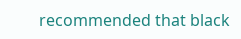recommended that black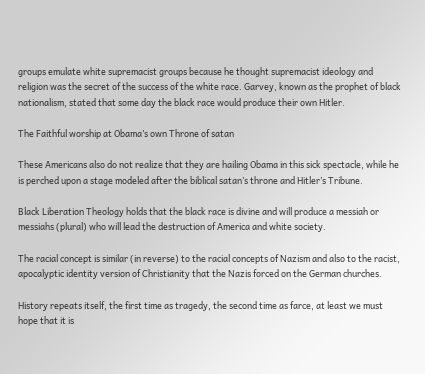groups emulate white supremacist groups because he thought supremacist ideology and religion was the secret of the success of the white race. Garvey, known as the prophet of black nationalism, stated that some day the black race would produce their own Hitler.

The Faithful worship at Obama’s own Throne of satan

These Americans also do not realize that they are hailing Obama in this sick spectacle, while he is perched upon a stage modeled after the biblical satan’s throne and Hitler’s Tribune.

Black Liberation Theology holds that the black race is divine and will produce a messiah or messiahs (plural) who will lead the destruction of America and white society.

The racial concept is similar (in reverse) to the racial concepts of Nazism and also to the racist, apocalyptic identity version of Christianity that the Nazis forced on the German churches.

History repeats itself, the first time as tragedy, the second time as farce, at least we must hope that it is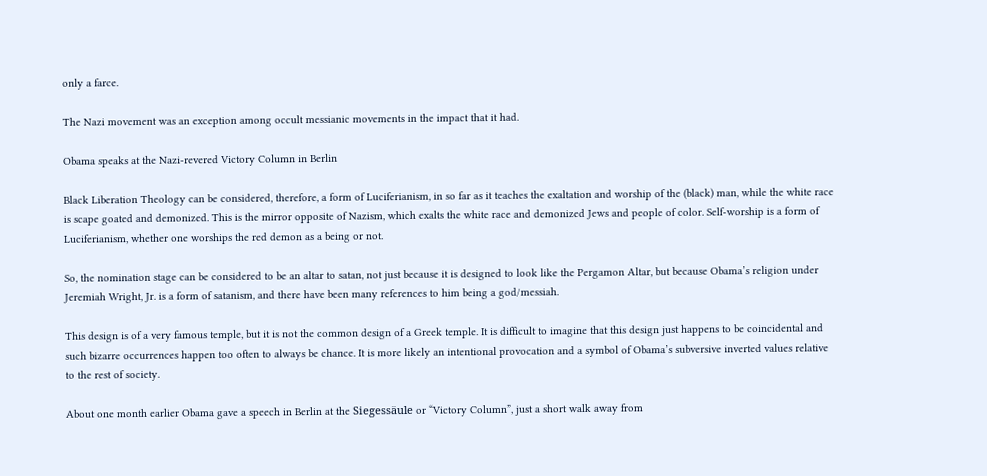only a farce.

The Nazi movement was an exception among occult messianic movements in the impact that it had.

Obama speaks at the Nazi-revered Victory Column in Berlin

Black Liberation Theology can be considered, therefore, a form of Luciferianism, in so far as it teaches the exaltation and worship of the (black) man, while the white race is scape goated and demonized. This is the mirror opposite of Nazism, which exalts the white race and demonized Jews and people of color. Self-worship is a form of Luciferianism, whether one worships the red demon as a being or not.

So, the nomination stage can be considered to be an altar to satan, not just because it is designed to look like the Pergamon Altar, but because Obama’s religion under Jeremiah Wright, Jr. is a form of satanism, and there have been many references to him being a god/messiah.

This design is of a very famous temple, but it is not the common design of a Greek temple. It is difficult to imagine that this design just happens to be coincidental and such bizarre occurrences happen too often to always be chance. It is more likely an intentional provocation and a symbol of Obama’s subversive inverted values relative to the rest of society.

About one month earlier Obama gave a speech in Berlin at the Siegessäule or “Victory Column”, just a short walk away from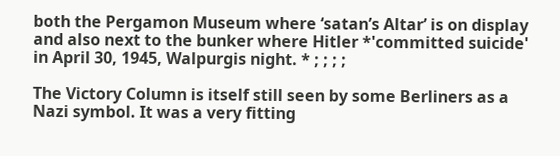both the Pergamon Museum where ‘satan’s Altar’ is on display and also next to the bunker where Hitler *'committed suicide' in April 30, 1945, Walpurgis night. * ; ; ; ;

The Victory Column is itself still seen by some Berliners as a Nazi symbol. It was a very fitting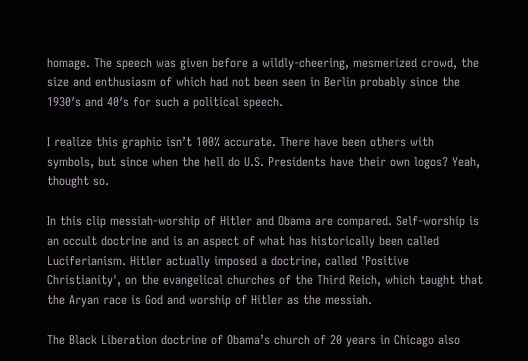homage. The speech was given before a wildly-cheering, mesmerized crowd, the size and enthusiasm of which had not been seen in Berlin probably since the 1930′s and 40′s for such a political speech.

I realize this graphic isn’t 100% accurate. There have been others with symbols, but since when the hell do U.S. Presidents have their own logos? Yeah, thought so.

In this clip messiah-worship of Hitler and Obama are compared. Self-worship is an occult doctrine and is an aspect of what has historically been called Luciferianism. Hitler actually imposed a doctrine, called 'Positive Christianity', on the evangelical churches of the Third Reich, which taught that the Aryan race is God and worship of Hitler as the messiah.

The Black Liberation doctrine of Obama’s church of 20 years in Chicago also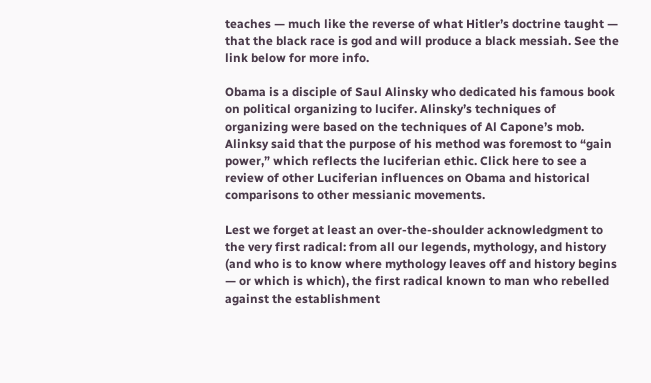teaches — much like the reverse of what Hitler’s doctrine taught — that the black race is god and will produce a black messiah. See the link below for more info.

Obama is a disciple of Saul Alinsky who dedicated his famous book on political organizing to lucifer. Alinsky’s techniques of organizing were based on the techniques of Al Capone’s mob. Alinksy said that the purpose of his method was foremost to “gain power,” which reflects the luciferian ethic. Click here to see a review of other Luciferian influences on Obama and historical comparisons to other messianic movements.

Lest we forget at least an over-the-shoulder acknowledgment to the very first radical: from all our legends, mythology, and history (and who is to know where mythology leaves off and history begins — or which is which), the first radical known to man who rebelled against the establishment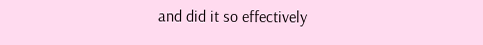and did it so effectively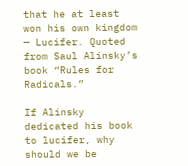that he at least won his own kingdom — Lucifer. Quoted from Saul Alinsky’s book “Rules for Radicals.”

If Alinsky dedicated his book to lucifer, why should we be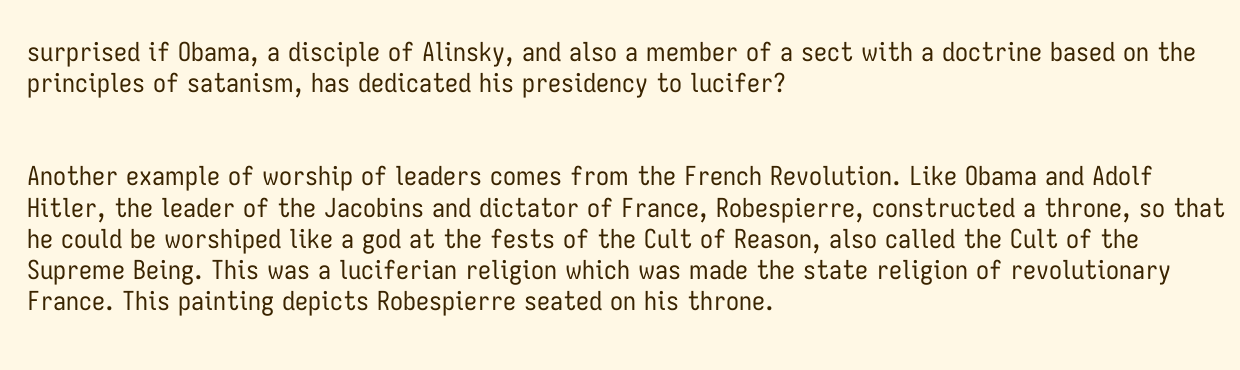surprised if Obama, a disciple of Alinsky, and also a member of a sect with a doctrine based on the principles of satanism, has dedicated his presidency to lucifer?


Another example of worship of leaders comes from the French Revolution. Like Obama and Adolf Hitler, the leader of the Jacobins and dictator of France, Robespierre, constructed a throne, so that he could be worshiped like a god at the fests of the Cult of Reason, also called the Cult of the Supreme Being. This was a luciferian religion which was made the state religion of revolutionary France. This painting depicts Robespierre seated on his throne.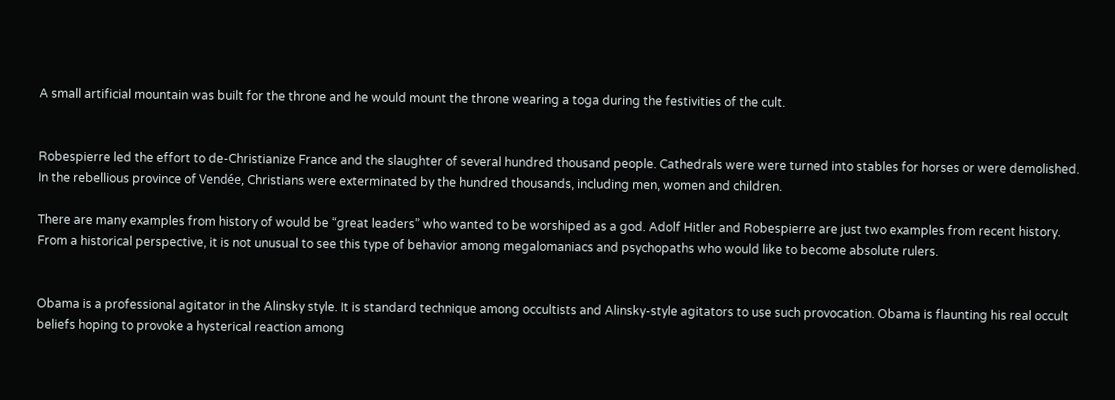A small artificial mountain was built for the throne and he would mount the throne wearing a toga during the festivities of the cult.


Robespierre led the effort to de-Christianize France and the slaughter of several hundred thousand people. Cathedrals were were turned into stables for horses or were demolished. In the rebellious province of Vendée, Christians were exterminated by the hundred thousands, including men, women and children.

There are many examples from history of would be “great leaders” who wanted to be worshiped as a god. Adolf Hitler and Robespierre are just two examples from recent history. From a historical perspective, it is not unusual to see this type of behavior among megalomaniacs and psychopaths who would like to become absolute rulers.


Obama is a professional agitator in the Alinsky style. It is standard technique among occultists and Alinsky-style agitators to use such provocation. Obama is flaunting his real occult beliefs hoping to provoke a hysterical reaction among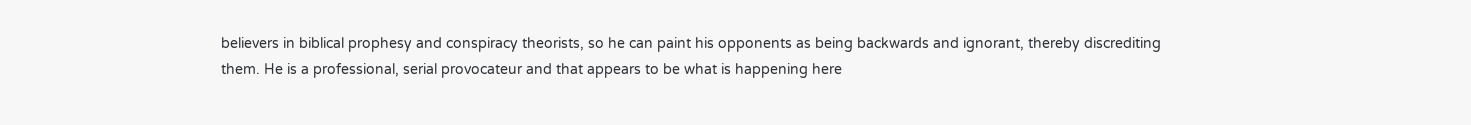believers in biblical prophesy and conspiracy theorists, so he can paint his opponents as being backwards and ignorant, thereby discrediting them. He is a professional, serial provocateur and that appears to be what is happening here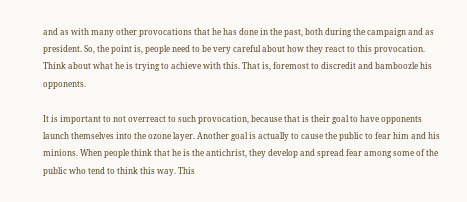and as with many other provocations that he has done in the past, both during the campaign and as president. So, the point is, people need to be very careful about how they react to this provocation. Think about what he is trying to achieve with this. That is, foremost to discredit and bamboozle his opponents.

It is important to not overreact to such provocation, because that is their goal to have opponents launch themselves into the ozone layer. Another goal is actually to cause the public to fear him and his minions. When people think that he is the antichrist, they develop and spread fear among some of the public who tend to think this way. This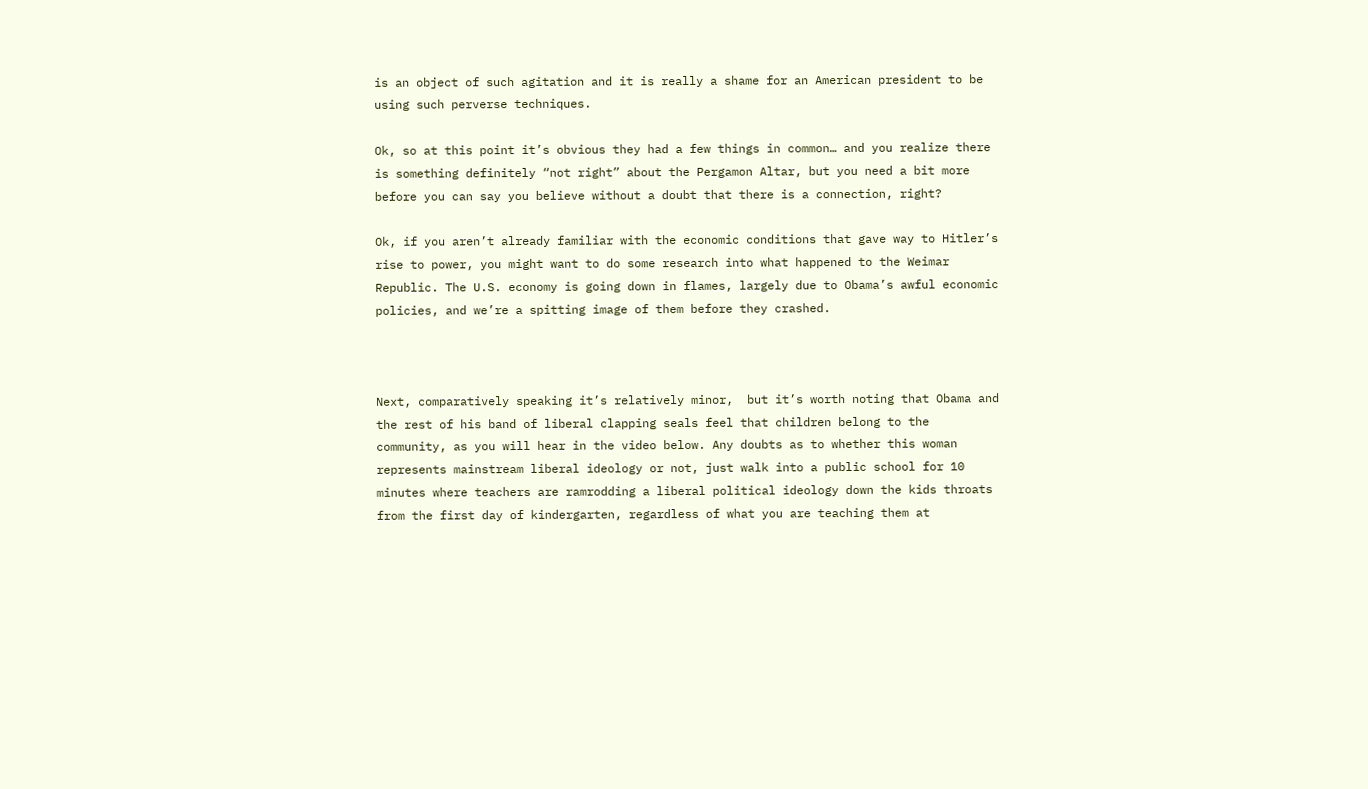is an object of such agitation and it is really a shame for an American president to be using such perverse techniques.

Ok, so at this point it’s obvious they had a few things in common… and you realize there is something definitely “not right” about the Pergamon Altar, but you need a bit more before you can say you believe without a doubt that there is a connection, right?

Ok, if you aren’t already familiar with the economic conditions that gave way to Hitler’s rise to power, you might want to do some research into what happened to the Weimar Republic. The U.S. economy is going down in flames, largely due to Obama’s awful economic policies, and we’re a spitting image of them before they crashed.



Next, comparatively speaking it’s relatively minor,  but it’s worth noting that Obama and the rest of his band of liberal clapping seals feel that children belong to the community, as you will hear in the video below. Any doubts as to whether this woman represents mainstream liberal ideology or not, just walk into a public school for 10 minutes where teachers are ramrodding a liberal political ideology down the kids throats from the first day of kindergarten, regardless of what you are teaching them at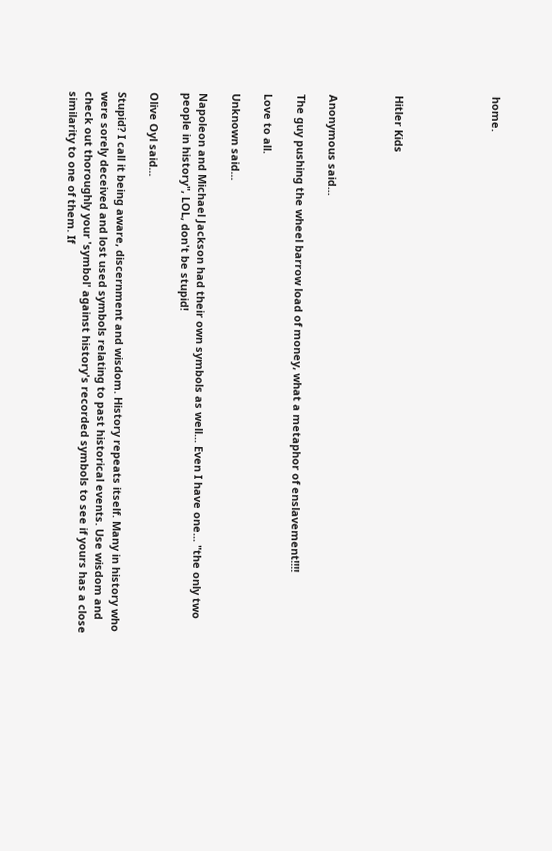home.





Hitler Kids



Anonymous said...

The guy pushing the wheel barrow load of money, what a metaphor of enslavement!!!!

Love to all.

Unknown said...

Napoleon and Michael Jackson had their own symbols as well... Even I have one... "the only two people in history", LOL, don't be stupid!

Olive Oyl said...

Stupid? I call it being aware, discernment and wisdom. History repeats itself. Many in history who were sorely deceived and lost used symbols relating to past historical events. Use wisdom and check out thoroughly your 'symbol' against history's recorded symbols to see if yours has a close similarity to one of them. If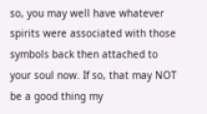so, you may well have whatever spirits were associated with those symbols back then attached to your soul now. If so, that may NOT be a good thing my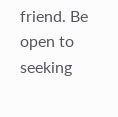friend. Be open to seeking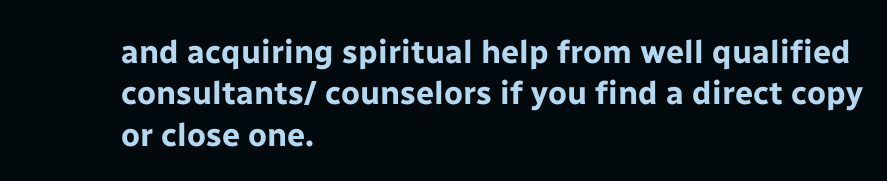and acquiring spiritual help from well qualified consultants/ counselors if you find a direct copy or close one.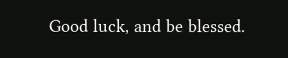Good luck, and be blessed.